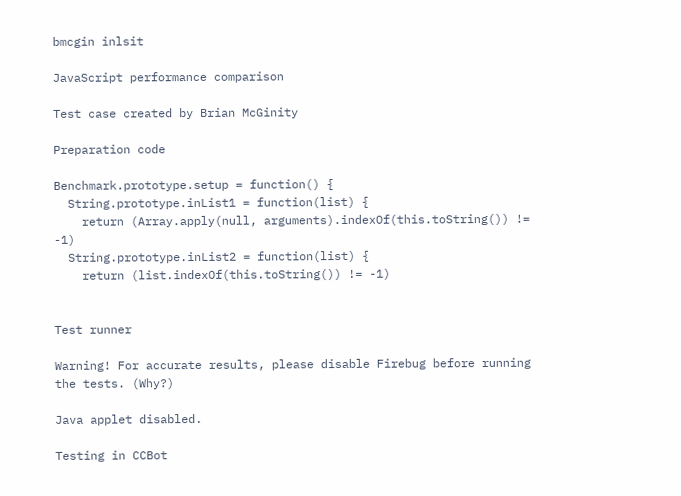bmcgin inlsit

JavaScript performance comparison

Test case created by Brian McGinity

Preparation code

Benchmark.prototype.setup = function() {
  String.prototype.inList1 = function(list) {
    return (Array.apply(null, arguments).indexOf(this.toString()) != -1)
  String.prototype.inList2 = function(list) {
    return (list.indexOf(this.toString()) != -1)


Test runner

Warning! For accurate results, please disable Firebug before running the tests. (Why?)

Java applet disabled.

Testing in CCBot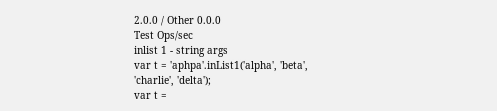2.0.0 / Other 0.0.0
Test Ops/sec
inlist 1 - string args
var t = 'aphpa'.inList1('alpha', 'beta', 'charlie', 'delta');
var t =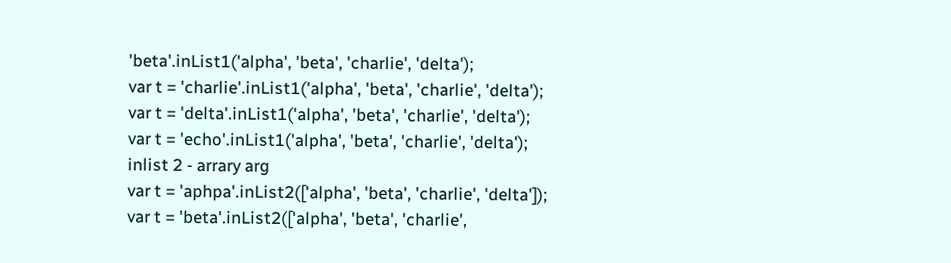'beta'.inList1('alpha', 'beta', 'charlie', 'delta');
var t = 'charlie'.inList1('alpha', 'beta', 'charlie', 'delta');
var t = 'delta'.inList1('alpha', 'beta', 'charlie', 'delta');
var t = 'echo'.inList1('alpha', 'beta', 'charlie', 'delta');
inlist 2 - arrary arg
var t = 'aphpa'.inList2(['alpha', 'beta', 'charlie', 'delta']);
var t = 'beta'.inList2(['alpha', 'beta', 'charlie',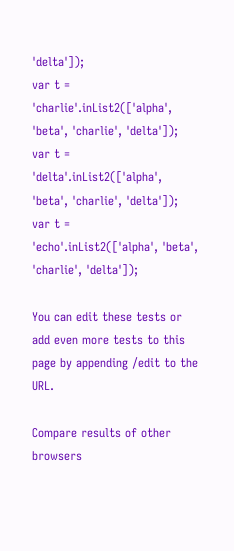'delta']);
var t = 'charlie'.inList2(['alpha', 'beta', 'charlie', 'delta']);
var t = 'delta'.inList2(['alpha', 'beta', 'charlie', 'delta']);
var t = 'echo'.inList2(['alpha', 'beta', 'charlie', 'delta']);

You can edit these tests or add even more tests to this page by appending /edit to the URL.

Compare results of other browsers